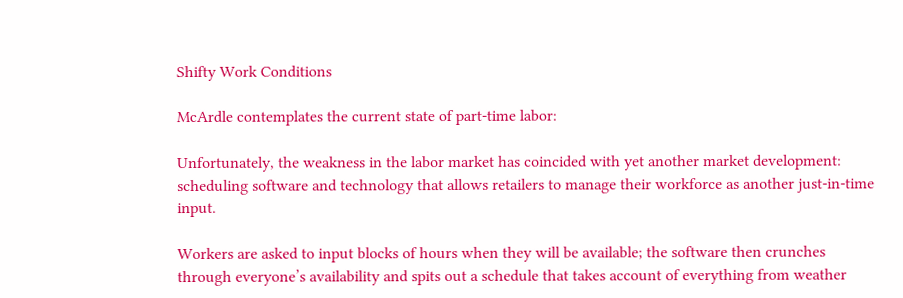Shifty Work Conditions

McArdle contemplates the current state of part-time labor:

Unfortunately, the weakness in the labor market has coincided with yet another market development: scheduling software and technology that allows retailers to manage their workforce as another just-in-time input.

Workers are asked to input blocks of hours when they will be available; the software then crunches through everyone’s availability and spits out a schedule that takes account of everything from weather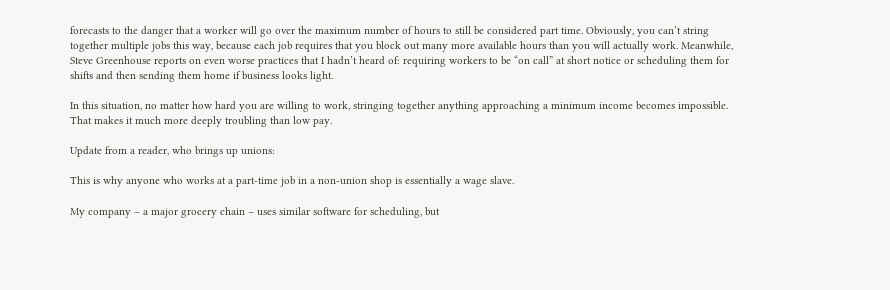forecasts to the danger that a worker will go over the maximum number of hours to still be considered part time. Obviously, you can’t string together multiple jobs this way, because each job requires that you block out many more available hours than you will actually work. Meanwhile, Steve Greenhouse reports on even worse practices that I hadn’t heard of: requiring workers to be “on call” at short notice or scheduling them for shifts and then sending them home if business looks light.

In this situation, no matter how hard you are willing to work, stringing together anything approaching a minimum income becomes impossible. That makes it much more deeply troubling than low pay.

Update from a reader, who brings up unions:

This is why anyone who works at a part-time job in a non-union shop is essentially a wage slave.

My company – a major grocery chain – uses similar software for scheduling, but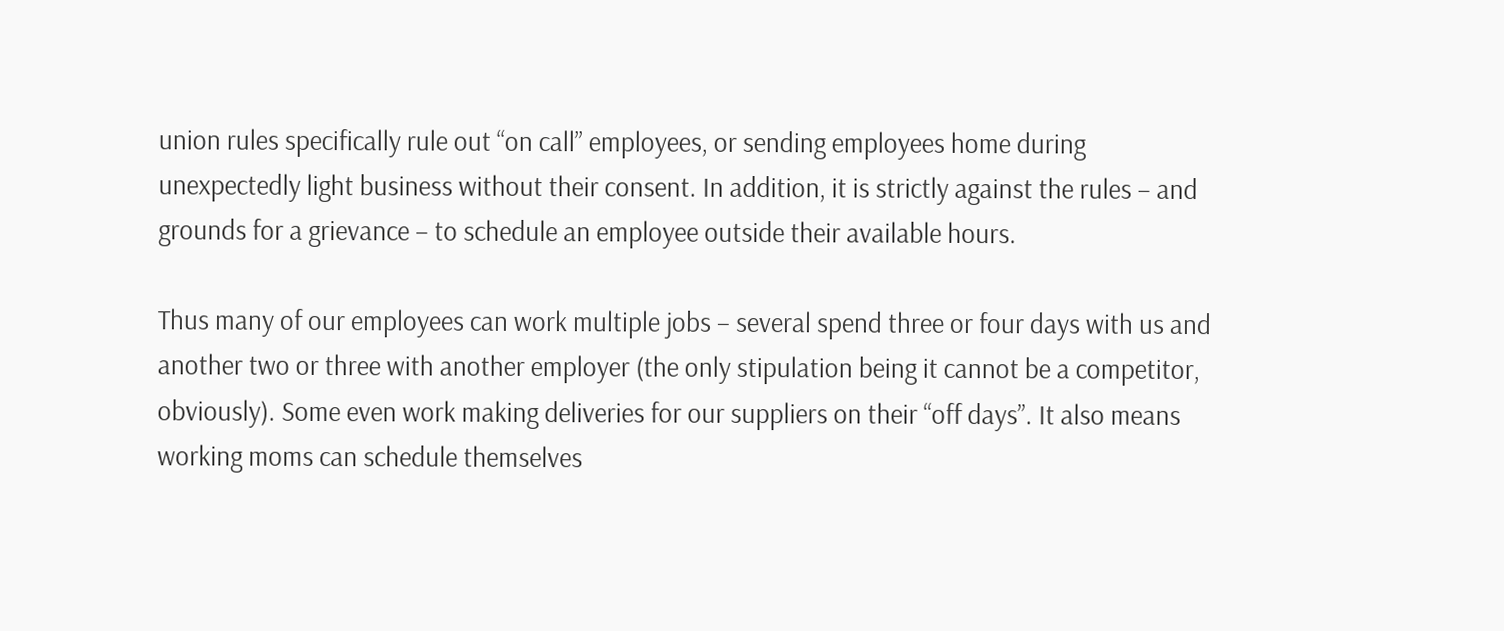union rules specifically rule out “on call” employees, or sending employees home during unexpectedly light business without their consent. In addition, it is strictly against the rules – and grounds for a grievance – to schedule an employee outside their available hours.

Thus many of our employees can work multiple jobs – several spend three or four days with us and another two or three with another employer (the only stipulation being it cannot be a competitor, obviously). Some even work making deliveries for our suppliers on their “off days”. It also means working moms can schedule themselves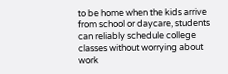to be home when the kids arrive from school or daycare, students can reliably schedule college classes without worrying about work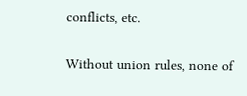conflicts, etc.

Without union rules, none of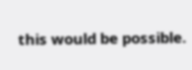this would be possible.